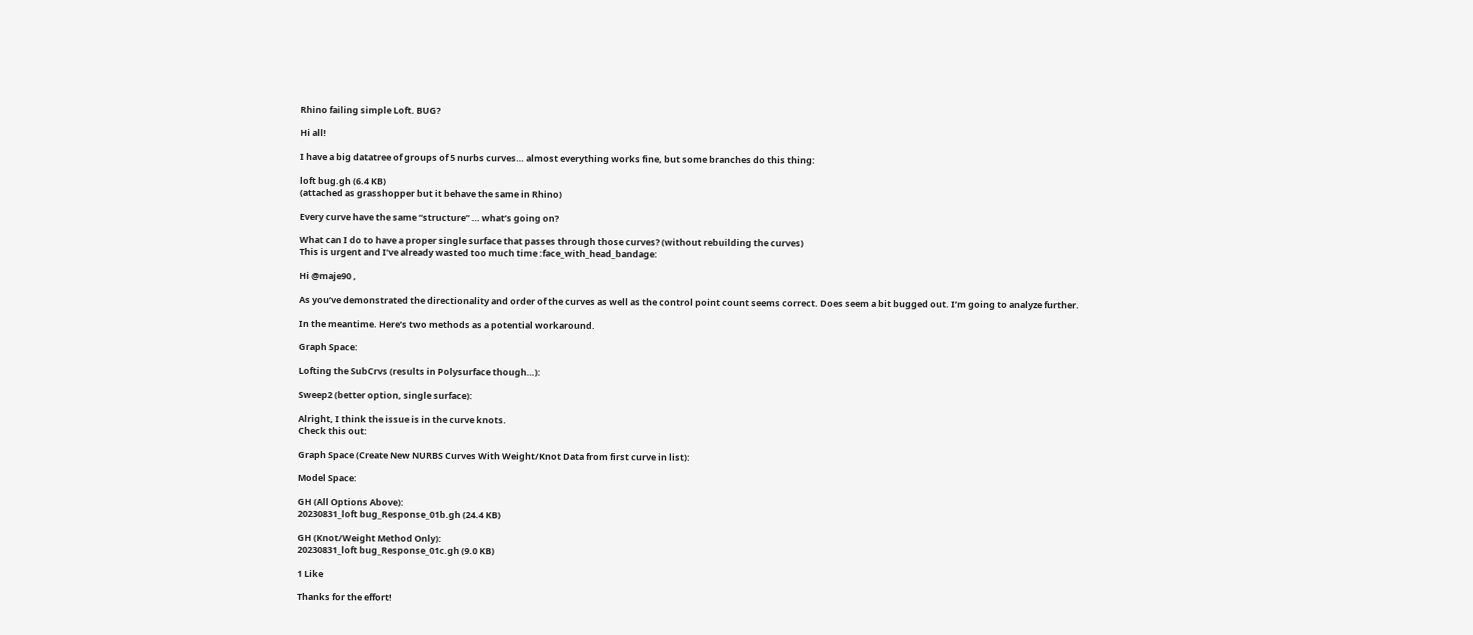Rhino failing simple Loft. BUG?

Hi all!

I have a big datatree of groups of 5 nurbs curves… almost everything works fine, but some branches do this thing:

loft bug.gh (6.4 KB)
(attached as grasshopper but it behave the same in Rhino)

Every curve have the same “structure” … what’s going on?

What can I do to have a proper single surface that passes through those curves? (without rebuilding the curves)
This is urgent and I’ve already wasted too much time :face_with_head_bandage:

Hi @maje90 ,

As you’ve demonstrated the directionality and order of the curves as well as the control point count seems correct. Does seem a bit bugged out. I’m going to analyze further.

In the meantime. Here’s two methods as a potential workaround.

Graph Space:

Lofting the SubCrvs (results in Polysurface though…):

Sweep2 (better option, single surface):

Alright, I think the issue is in the curve knots.
Check this out:

Graph Space (Create New NURBS Curves With Weight/Knot Data from first curve in list):

Model Space:

GH (All Options Above):
20230831_loft bug_Response_01b.gh (24.4 KB)

GH (Knot/Weight Method Only):
20230831_loft bug_Response_01c.gh (9.0 KB)

1 Like

Thanks for the effort!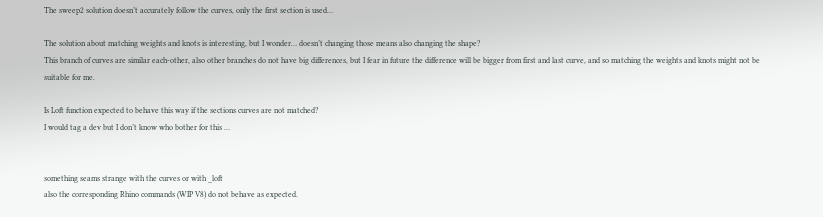The sweep2 solution doesn’t accurately follow the curves, only the first section is used…

The solution about matching weights and knots is interesting, but I wonder… doesn’t changing those means also changing the shape?
This branch of curves are similar each-other, also other branches do not have big differences, but I fear in future the difference will be bigger from first and last curve, and so matching the weights and knots might not be suitable for me.

Is Loft function expected to behave this way if the sections curves are not matched?
I would tag a dev but I don’t know who bother for this …


something seams strange with the curves or with _loft
also the corresponding Rhino commands (WIP V8) do not behave as expected.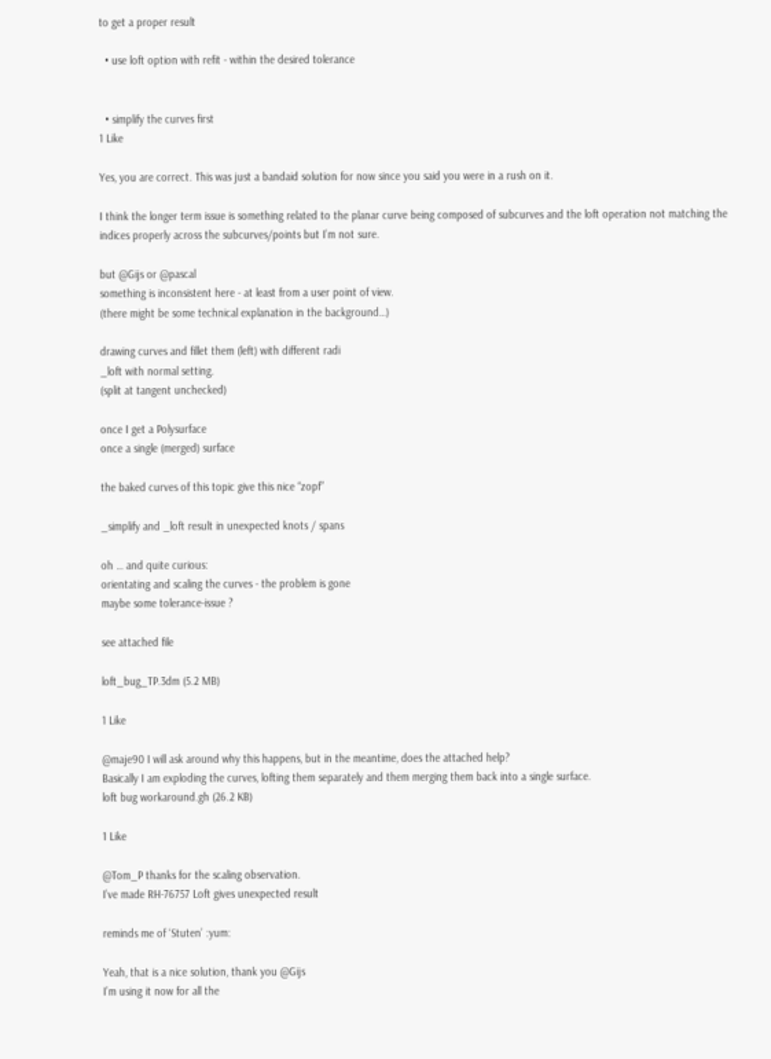to get a proper result

  • use loft option with refit - within the desired tolerance


  • simplify the curves first
1 Like

Yes, you are correct. This was just a bandaid solution for now since you said you were in a rush on it.

I think the longer term issue is something related to the planar curve being composed of subcurves and the loft operation not matching the indices properly across the subcurves/points but I’m not sure.

but @Gijs or @pascal
something is inconsistent here - at least from a user point of view.
(there might be some technical explanation in the background…)

drawing curves and fillet them (left) with different radi
_loft with normal setting.
(split at tangent unchecked)

once I get a Polysurface
once a single (merged) surface

the baked curves of this topic give this nice “zopf”

_simplify and _loft result in unexpected knots / spans

oh … and quite curious:
orientating and scaling the curves - the problem is gone
maybe some tolerance-issue ?

see attached file

loft_bug_TP.3dm (5.2 MB)

1 Like

@maje90 I will ask around why this happens, but in the meantime, does the attached help?
Basically I am exploding the curves, lofting them separately and them merging them back into a single surface.
loft bug workaround.gh (26.2 KB)

1 Like

@Tom_P thanks for the scaling observation.
I’ve made RH-76757 Loft gives unexpected result

reminds me of ‘Stuten’ :yum:

Yeah, that is a nice solution, thank you @Gijs
I’m using it now for all the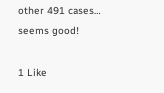other 491 cases… seems good!

1 Like